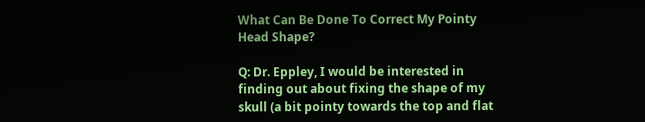What Can Be Done To Correct My Pointy Head Shape?

Q: Dr. Eppley, I would be interested in finding out about fixing the shape of my skull (a bit pointy towards the top and flat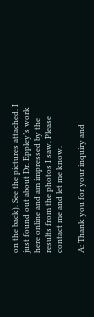on the back). See the pictures attached. I just found out about Dr. Eppley’s work here online and am impressed by the results from the photos I saw. Please contact me and let me know.

A: Thank you for your inquiry and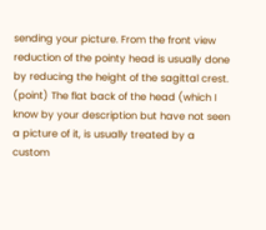sending your picture. From the front view reduction of the pointy head is usually done by reducing the height of the sagittal crest. (point) The flat back of the head (which I know by your description but have not seen a picture of it, is usually treated by a custom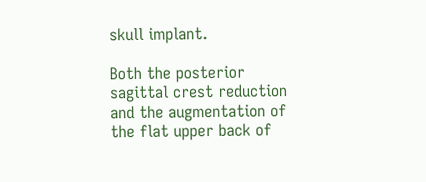skull implant.

Both the posterior sagittal crest reduction and the augmentation of the flat upper back of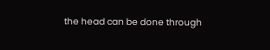the head can be done through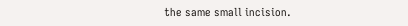the same small incision.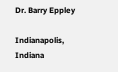Dr. Barry Eppley

Indianapolis, Indiana